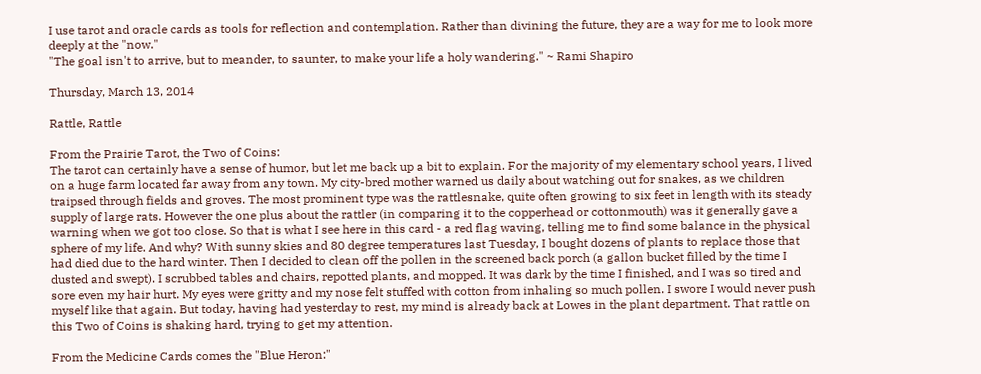I use tarot and oracle cards as tools for reflection and contemplation. Rather than divining the future, they are a way for me to look more deeply at the "now."
"The goal isn't to arrive, but to meander, to saunter, to make your life a holy wandering." ~ Rami Shapiro

Thursday, March 13, 2014

Rattle, Rattle

From the Prairie Tarot, the Two of Coins:
The tarot can certainly have a sense of humor, but let me back up a bit to explain. For the majority of my elementary school years, I lived on a huge farm located far away from any town. My city-bred mother warned us daily about watching out for snakes, as we children traipsed through fields and groves. The most prominent type was the rattlesnake, quite often growing to six feet in length with its steady supply of large rats. However the one plus about the rattler (in comparing it to the copperhead or cottonmouth) was it generally gave a warning when we got too close. So that is what I see here in this card - a red flag waving, telling me to find some balance in the physical sphere of my life. And why? With sunny skies and 80 degree temperatures last Tuesday, I bought dozens of plants to replace those that had died due to the hard winter. Then I decided to clean off the pollen in the screened back porch (a gallon bucket filled by the time I dusted and swept). I scrubbed tables and chairs, repotted plants, and mopped. It was dark by the time I finished, and I was so tired and sore even my hair hurt. My eyes were gritty and my nose felt stuffed with cotton from inhaling so much pollen. I swore I would never push myself like that again. But today, having had yesterday to rest, my mind is already back at Lowes in the plant department. That rattle on this Two of Coins is shaking hard, trying to get my attention.

From the Medicine Cards comes the "Blue Heron:"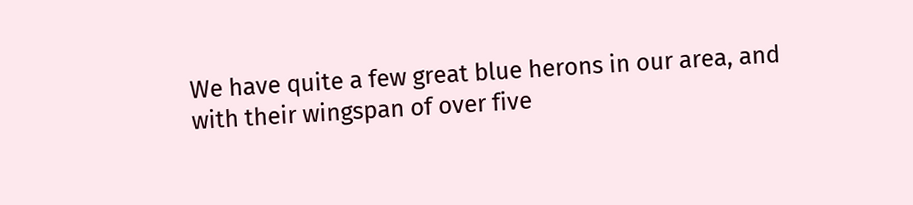We have quite a few great blue herons in our area, and with their wingspan of over five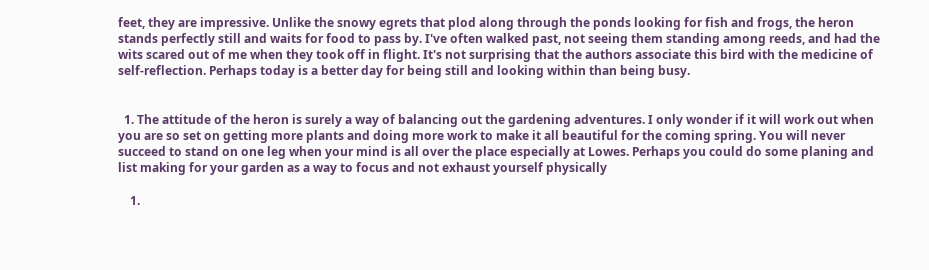feet, they are impressive. Unlike the snowy egrets that plod along through the ponds looking for fish and frogs, the heron stands perfectly still and waits for food to pass by. I've often walked past, not seeing them standing among reeds, and had the wits scared out of me when they took off in flight. It's not surprising that the authors associate this bird with the medicine of self-reflection. Perhaps today is a better day for being still and looking within than being busy.


  1. The attitude of the heron is surely a way of balancing out the gardening adventures. I only wonder if it will work out when you are so set on getting more plants and doing more work to make it all beautiful for the coming spring. You will never succeed to stand on one leg when your mind is all over the place especially at Lowes. Perhaps you could do some planing and list making for your garden as a way to focus and not exhaust yourself physically

    1.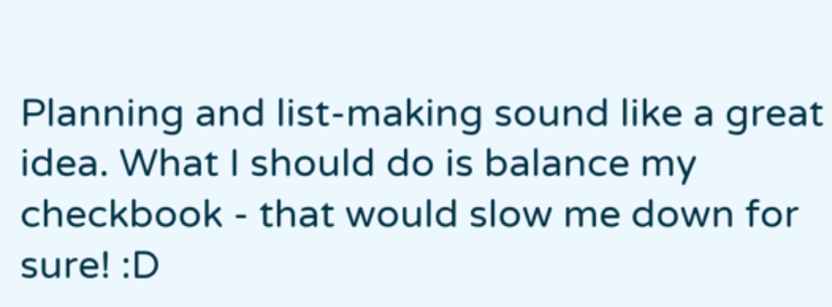Planning and list-making sound like a great idea. What I should do is balance my checkbook - that would slow me down for sure! :D